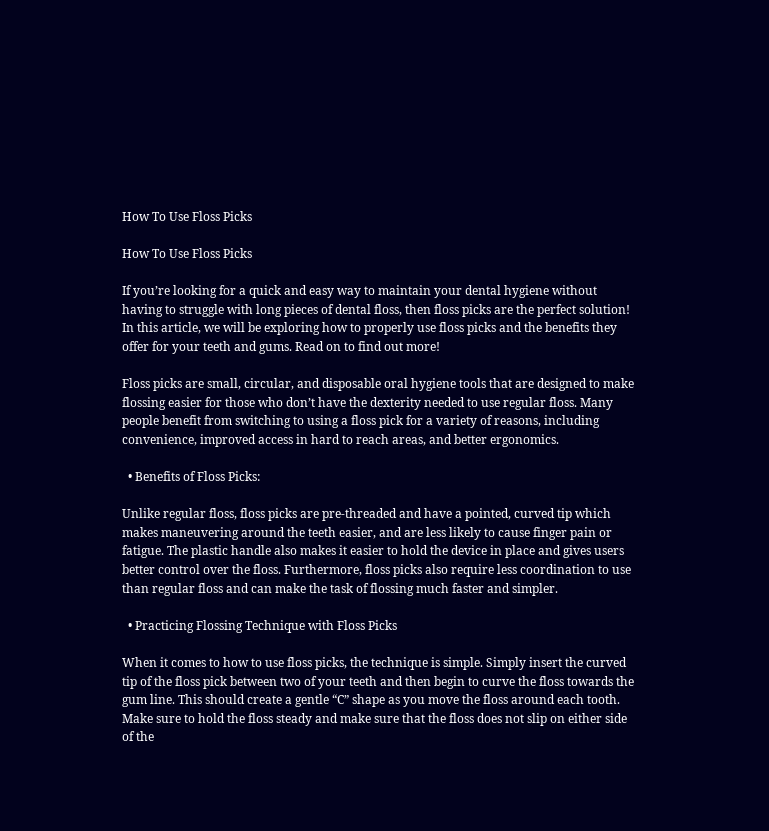How To Use Floss Picks

How To Use Floss Picks

If you’re looking for a quick and easy way to maintain your dental hygiene without having to struggle with long pieces of dental floss, then floss picks are the perfect solution! In this article, we will be exploring how to properly use floss picks and the benefits they offer for your teeth and gums. Read on to find out more!

Floss picks are small, circular, and disposable oral hygiene tools that are designed to make flossing easier for those who don’t have the dexterity needed to use regular floss. Many people benefit from switching to using a floss pick for a variety of reasons, including convenience, improved access in hard to reach areas, and better ergonomics.

  • Benefits of Floss Picks:

Unlike regular floss, floss picks are pre-threaded and have a pointed, curved tip which makes maneuvering around the teeth easier, and are less likely to cause finger pain or fatigue. The plastic handle also makes it easier to hold the device in place and gives users better control over the floss. Furthermore, floss picks also require less coordination to use than regular floss and can make the task of flossing much faster and simpler.

  • Practicing Flossing Technique with Floss Picks

When it comes to how to use floss picks, the technique is simple. Simply insert the curved tip of the floss pick between two of your teeth and then begin to curve the floss towards the gum line. This should create a gentle “C” shape as you move the floss around each tooth. Make sure to hold the floss steady and make sure that the floss does not slip on either side of the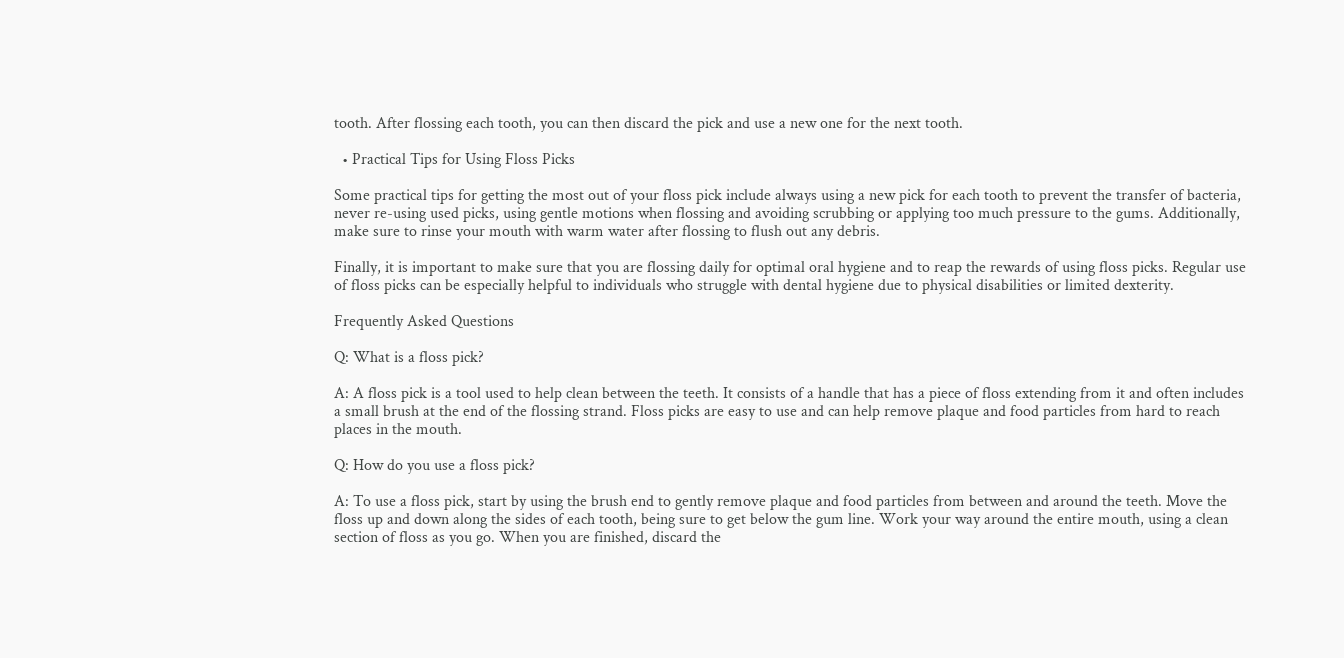tooth. After flossing each tooth, you can then discard the pick and use a new one for the next tooth.

  • Practical Tips for Using Floss Picks

Some practical tips for getting the most out of your floss pick include always using a new pick for each tooth to prevent the transfer of bacteria, never re-using used picks, using gentle motions when flossing and avoiding scrubbing or applying too much pressure to the gums. Additionally, make sure to rinse your mouth with warm water after flossing to flush out any debris.

Finally, it is important to make sure that you are flossing daily for optimal oral hygiene and to reap the rewards of using floss picks. Regular use of floss picks can be especially helpful to individuals who struggle with dental hygiene due to physical disabilities or limited dexterity.

Frequently Asked Questions

Q: What is a floss pick?

A: A floss pick is a tool used to help clean between the teeth. It consists of a handle that has a piece of floss extending from it and often includes a small brush at the end of the flossing strand. Floss picks are easy to use and can help remove plaque and food particles from hard to reach places in the mouth.

Q: How do you use a floss pick?

A: To use a floss pick, start by using the brush end to gently remove plaque and food particles from between and around the teeth. Move the floss up and down along the sides of each tooth, being sure to get below the gum line. Work your way around the entire mouth, using a clean section of floss as you go. When you are finished, discard the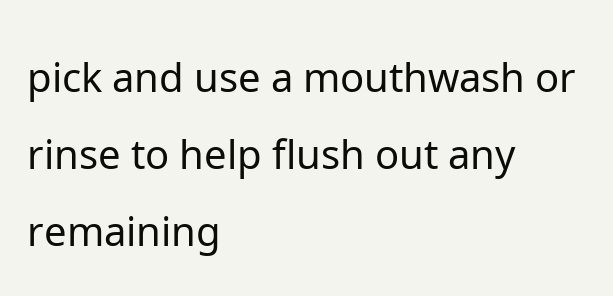pick and use a mouthwash or rinse to help flush out any remaining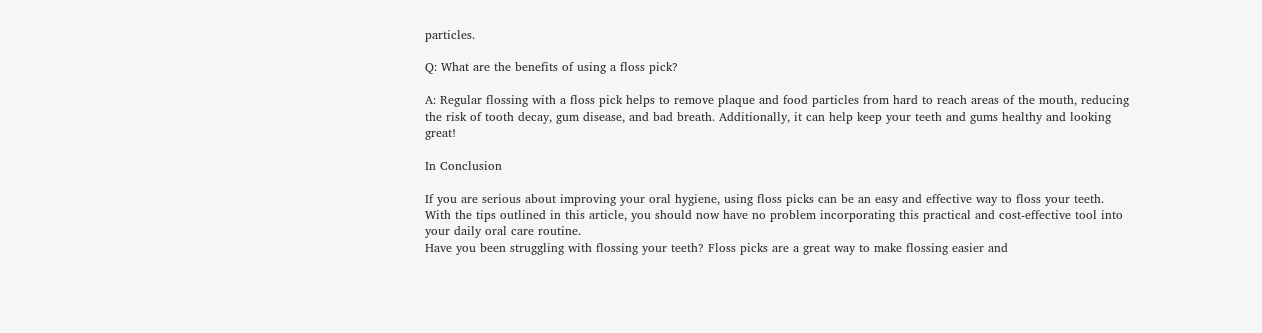particles.

Q: What are the benefits of using a floss pick?

A: Regular flossing with a floss pick helps to remove plaque and food particles from hard to reach areas of the mouth, reducing the risk of tooth decay, gum disease, and bad breath. Additionally, it can help keep your teeth and gums healthy and looking great!

In Conclusion

If you are serious about improving your oral hygiene, using floss picks can be an easy and effective way to floss your teeth. With the tips outlined in this article, you should now have no problem incorporating this practical and cost-effective tool into your daily oral care routine.
Have you been struggling with flossing your teeth? Floss picks are a great way to make flossing easier and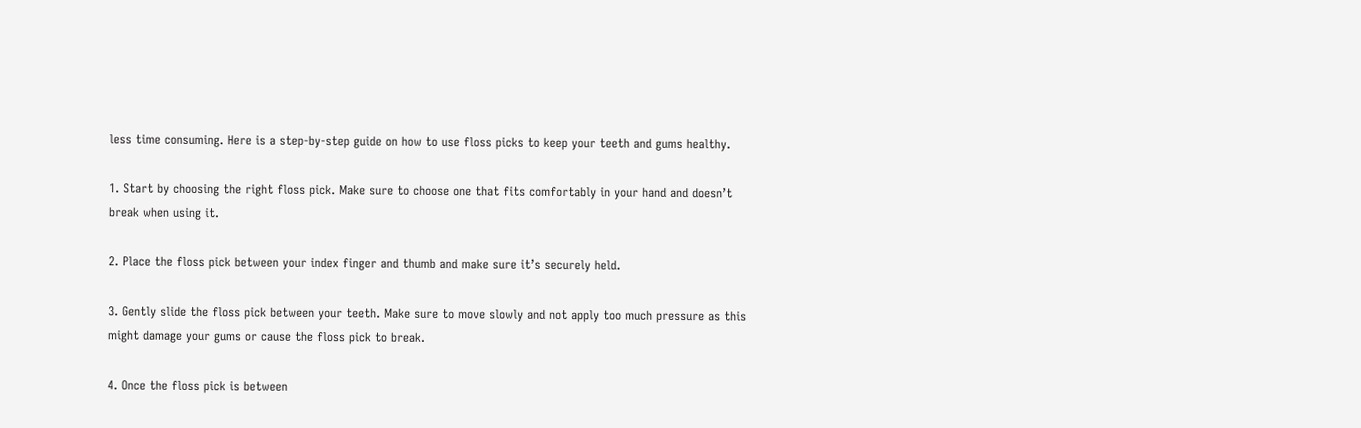less time consuming. Here is a step-by-step guide on how to use floss picks to keep your teeth and gums healthy.

1. Start by choosing the right floss pick. Make sure to choose one that fits comfortably in your hand and doesn’t break when using it.

2. Place the floss pick between your index finger and thumb and make sure it’s securely held.

3. Gently slide the floss pick between your teeth. Make sure to move slowly and not apply too much pressure as this might damage your gums or cause the floss pick to break.

4. Once the floss pick is between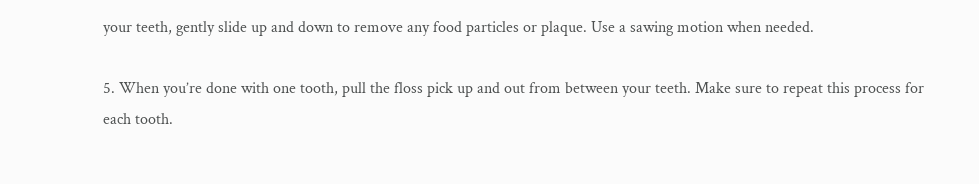your teeth, gently slide up and down to remove any food particles or plaque. Use a sawing motion when needed.

5. When you’re done with one tooth, pull the floss pick up and out from between your teeth. Make sure to repeat this process for each tooth.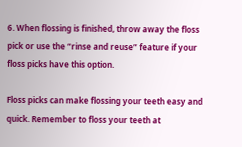6. When flossing is finished, throw away the floss pick or use the “rinse and reuse” feature if your floss picks have this option.

Floss picks can make flossing your teeth easy and quick. Remember to floss your teeth at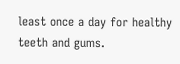least once a day for healthy teeth and gums.